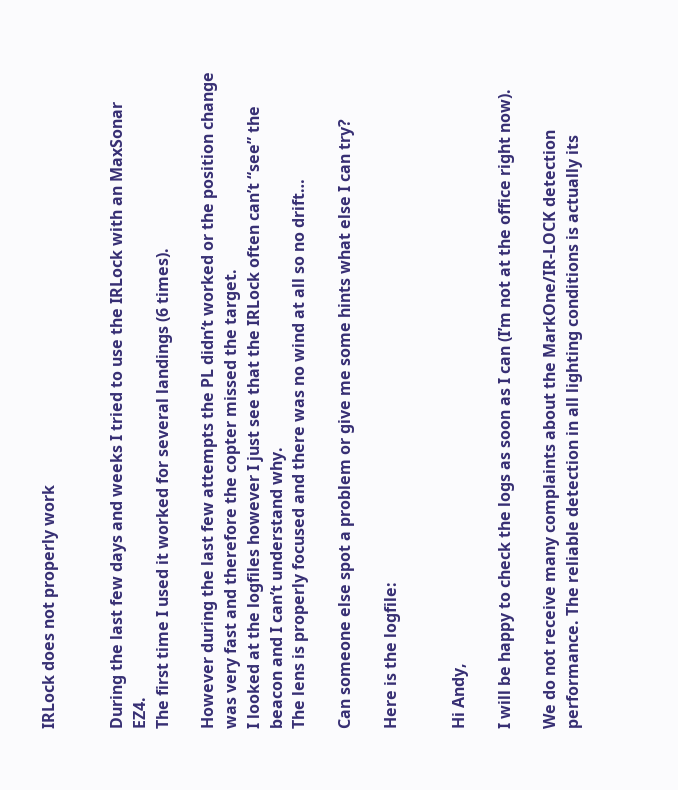IRLock does not properly work


During the last few days and weeks I tried to use the IRLock with an MaxSonar EZ4.
The first time I used it worked for several landings (6 times).

However during the last few attempts the PL didn’t worked or the position change was very fast and therefore the copter missed the target.
I looked at the logfiles however I just see that the IRLock often can’t “see” the beacon and I can’t understand why.
The lens is properly focused and there was no wind at all so no drift…

Can someone else spot a problem or give me some hints what else I can try?

Here is the logfile:


Hi Andy,

I will be happy to check the logs as soon as I can (I’m not at the office right now).

We do not receive many complaints about the MarkOne/IR-LOCK detection performance. The reliable detection in all lighting conditions is actually its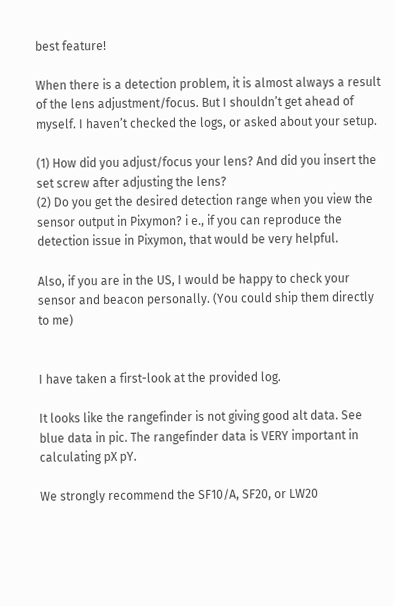best feature!

When there is a detection problem, it is almost always a result of the lens adjustment/focus. But I shouldn’t get ahead of myself. I haven’t checked the logs, or asked about your setup.

(1) How did you adjust/focus your lens? And did you insert the set screw after adjusting the lens?
(2) Do you get the desired detection range when you view the sensor output in Pixymon? i e., if you can reproduce the detection issue in Pixymon, that would be very helpful.

Also, if you are in the US, I would be happy to check your sensor and beacon personally. (You could ship them directly to me)


I have taken a first-look at the provided log.

It looks like the rangefinder is not giving good alt data. See blue data in pic. The rangefinder data is VERY important in calculating pX pY.

We strongly recommend the SF10/A, SF20, or LW20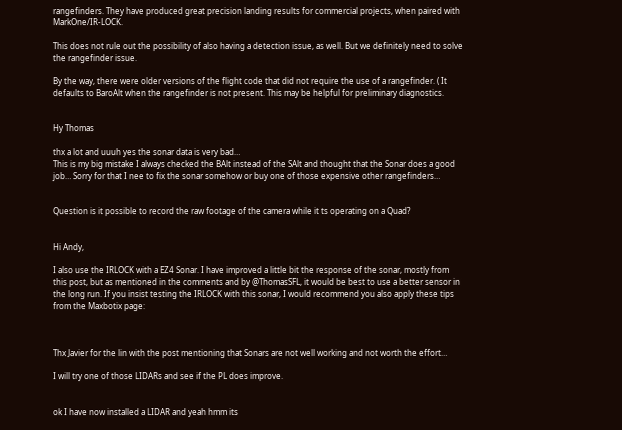rangefinders. They have produced great precision landing results for commercial projects, when paired with MarkOne/IR-LOCK.

This does not rule out the possibility of also having a detection issue, as well. But we definitely need to solve the rangefinder issue.

By the way, there were older versions of the flight code that did not require the use of a rangefinder. ( It defaults to BaroAlt when the rangefinder is not present. This may be helpful for preliminary diagnostics.


Hy Thomas

thx a lot and uuuh yes the sonar data is very bad…
This is my big mistake I always checked the BAlt instead of the SAlt and thought that the Sonar does a good job… Sorry for that I nee to fix the sonar somehow or buy one of those expensive other rangefinders…


Question is it possible to record the raw footage of the camera while it ts operating on a Quad?


Hi Andy,

I also use the IRLOCK with a EZ4 Sonar. I have improved a little bit the response of the sonar, mostly from this post, but as mentioned in the comments and by @ThomasSFL, it would be best to use a better sensor in the long run. If you insist testing the IRLOCK with this sonar, I would recommend you also apply these tips from the Maxbotix page:



Thx Javier for the lin with the post mentioning that Sonars are not well working and not worth the effort…

I will try one of those LIDARs and see if the PL does improve.


ok I have now installed a LIDAR and yeah hmm its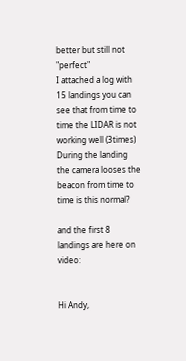better but still not "perfect"
I attached a log with 15 landings you can see that from time to time the LIDAR is not working well (3times)
During the landing the camera looses the beacon from time to time is this normal?

and the first 8 landings are here on video:


Hi Andy,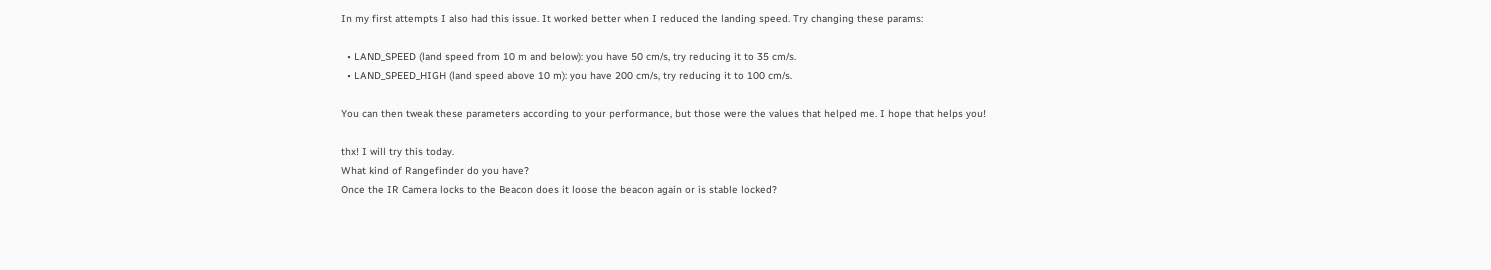In my first attempts I also had this issue. It worked better when I reduced the landing speed. Try changing these params:

  • LAND_SPEED (land speed from 10 m and below): you have 50 cm/s, try reducing it to 35 cm/s.
  • LAND_SPEED_HIGH (land speed above 10 m): you have 200 cm/s, try reducing it to 100 cm/s.

You can then tweak these parameters according to your performance, but those were the values that helped me. I hope that helps you!

thx! I will try this today.
What kind of Rangefinder do you have?
Once the IR Camera locks to the Beacon does it loose the beacon again or is stable locked?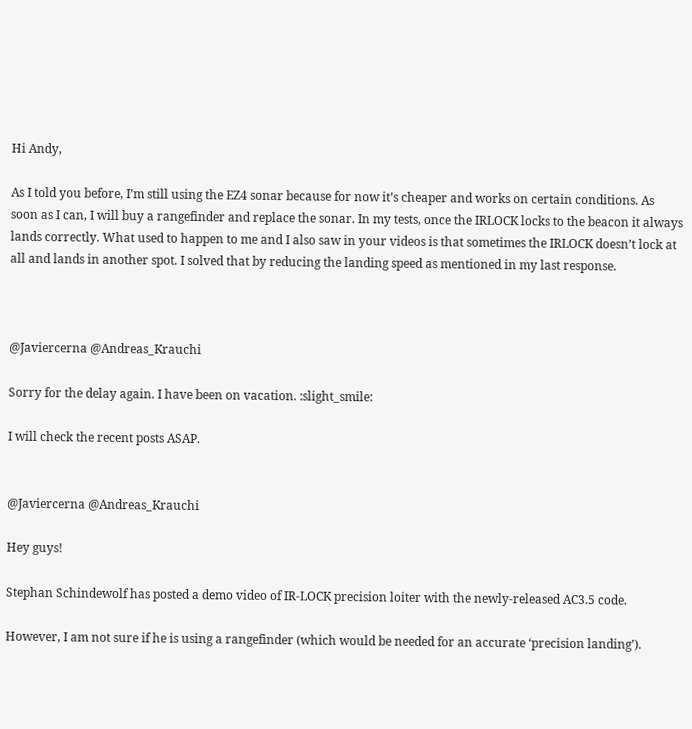Hi Andy,

As I told you before, I’m still using the EZ4 sonar because for now it’s cheaper and works on certain conditions. As soon as I can, I will buy a rangefinder and replace the sonar. In my tests, once the IRLOCK locks to the beacon it always lands correctly. What used to happen to me and I also saw in your videos is that sometimes the IRLOCK doesn’t lock at all and lands in another spot. I solved that by reducing the landing speed as mentioned in my last response.



@Javiercerna @Andreas_Krauchi

Sorry for the delay again. I have been on vacation. :slight_smile:

I will check the recent posts ASAP.


@Javiercerna @Andreas_Krauchi

Hey guys!

Stephan Schindewolf has posted a demo video of IR-LOCK precision loiter with the newly-released AC3.5 code.

However, I am not sure if he is using a rangefinder (which would be needed for an accurate ‘precision landing’).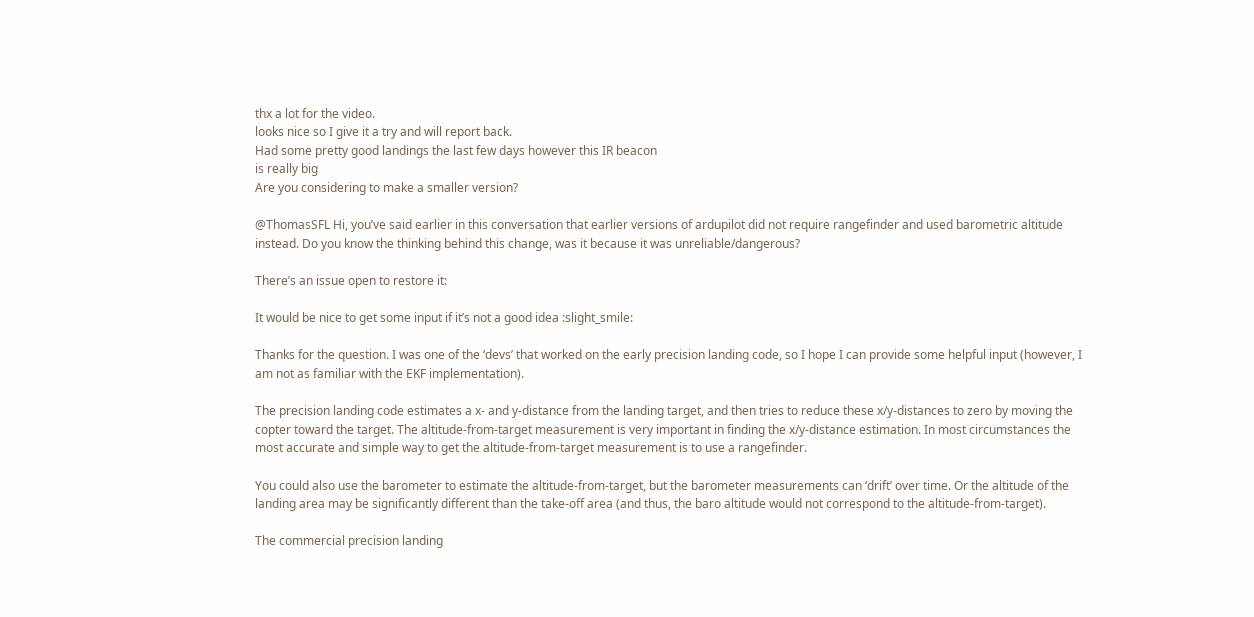thx a lot for the video.
looks nice so I give it a try and will report back.
Had some pretty good landings the last few days however this IR beacon
is really big
Are you considering to make a smaller version?

@ThomasSFL Hi, you’ve said earlier in this conversation that earlier versions of ardupilot did not require rangefinder and used barometric altitude instead. Do you know the thinking behind this change, was it because it was unreliable/dangerous?

There’s an issue open to restore it:

It would be nice to get some input if it’s not a good idea :slight_smile:

Thanks for the question. I was one of the ‘devs’ that worked on the early precision landing code, so I hope I can provide some helpful input (however, I am not as familiar with the EKF implementation).

The precision landing code estimates a x- and y-distance from the landing target, and then tries to reduce these x/y-distances to zero by moving the copter toward the target. The altitude-from-target measurement is very important in finding the x/y-distance estimation. In most circumstances the most accurate and simple way to get the altitude-from-target measurement is to use a rangefinder.

You could also use the barometer to estimate the altitude-from-target, but the barometer measurements can ‘drift’ over time. Or the altitude of the landing area may be significantly different than the take-off area (and thus, the baro altitude would not correspond to the altitude-from-target).

The commercial precision landing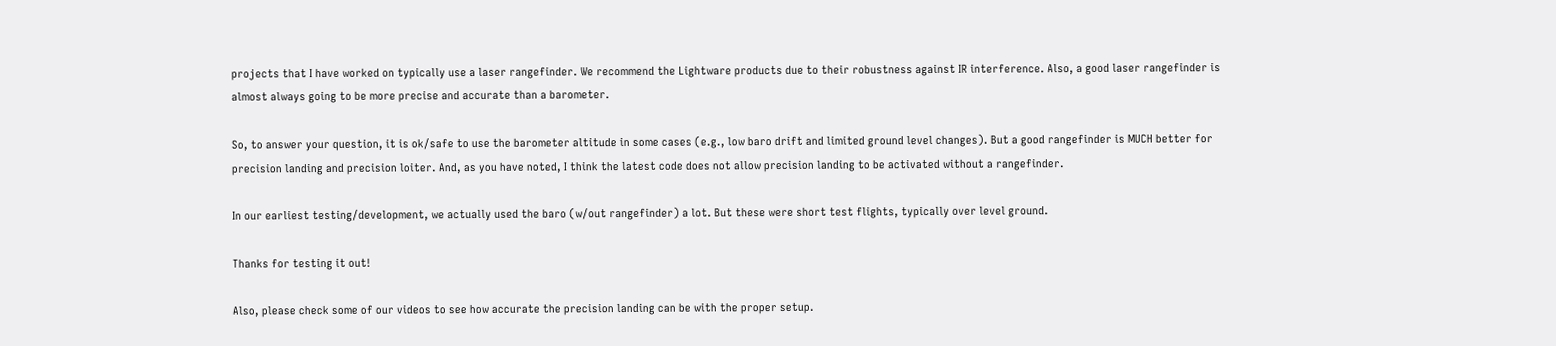projects that I have worked on typically use a laser rangefinder. We recommend the Lightware products due to their robustness against IR interference. Also, a good laser rangefinder is almost always going to be more precise and accurate than a barometer.

So, to answer your question, it is ok/safe to use the barometer altitude in some cases (e.g., low baro drift and limited ground level changes). But a good rangefinder is MUCH better for precision landing and precision loiter. And, as you have noted, I think the latest code does not allow precision landing to be activated without a rangefinder.

In our earliest testing/development, we actually used the baro (w/out rangefinder) a lot. But these were short test flights, typically over level ground.

Thanks for testing it out!

Also, please check some of our videos to see how accurate the precision landing can be with the proper setup.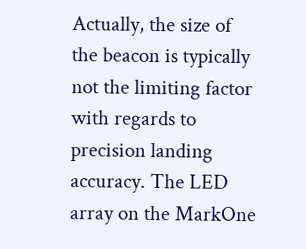Actually, the size of the beacon is typically not the limiting factor with regards to precision landing accuracy. The LED array on the MarkOne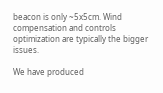beacon is only ~5x5cm. Wind compensation and controls optimization are typically the bigger issues.

We have produced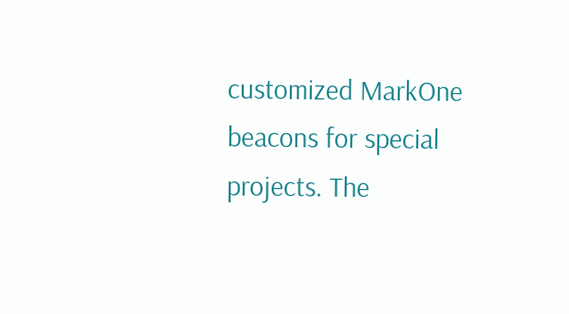customized MarkOne beacons for special projects. The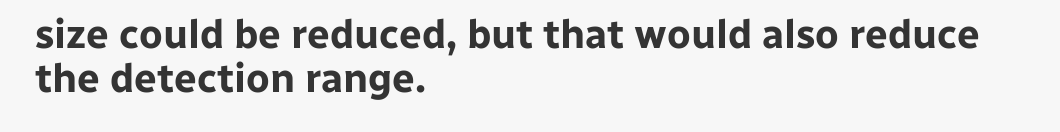size could be reduced, but that would also reduce the detection range.